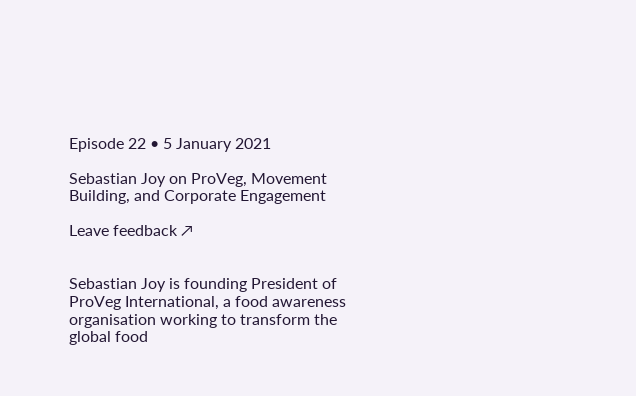Episode 22 • 5 January 2021

Sebastian Joy on ProVeg, Movement Building, and Corporate Engagement

Leave feedback ↗


Sebastian Joy is founding President of ProVeg International, a food awareness organisation working to transform the global food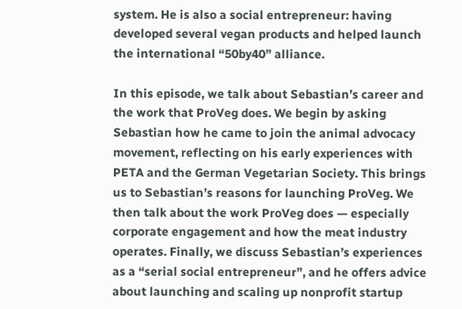system. He is also a social entrepreneur: having developed several vegan products and helped launch the international “50by40” alliance.

In this episode, we talk about Sebastian’s career and the work that ProVeg does. We begin by asking Sebastian how he came to join the animal advocacy movement, reflecting on his early experiences with PETA and the German Vegetarian Society. This brings us to Sebastian’s reasons for launching ProVeg. We then talk about the work ProVeg does — especially corporate engagement and how the meat industry operates. Finally, we discuss Sebastian’s experiences as a “serial social entrepreneur”, and he offers advice about launching and scaling up nonprofit startup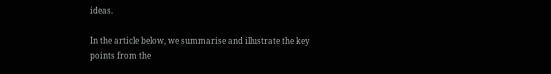ideas.

In the article below, we summarise and illustrate the key points from the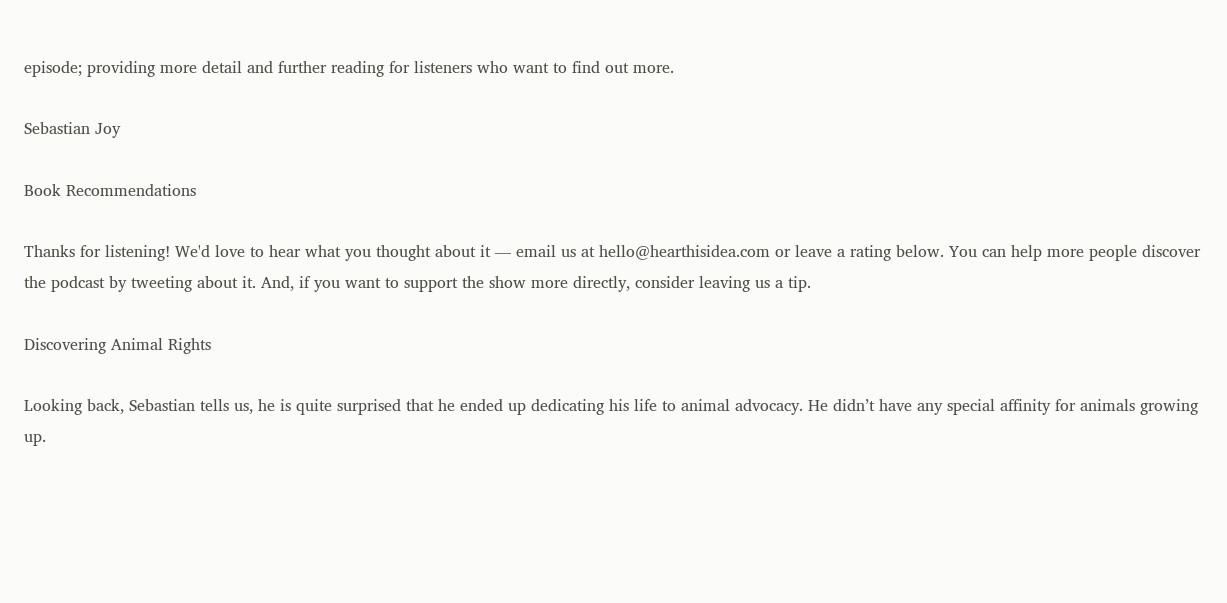episode; providing more detail and further reading for listeners who want to find out more.

Sebastian Joy

Book Recommendations

Thanks for listening! We'd love to hear what you thought about it — email us at hello@hearthisidea.com or leave a rating below. You can help more people discover the podcast by tweeting about it. And, if you want to support the show more directly, consider leaving us a tip.

Discovering Animal Rights

Looking back, Sebastian tells us, he is quite surprised that he ended up dedicating his life to animal advocacy. He didn’t have any special affinity for animals growing up.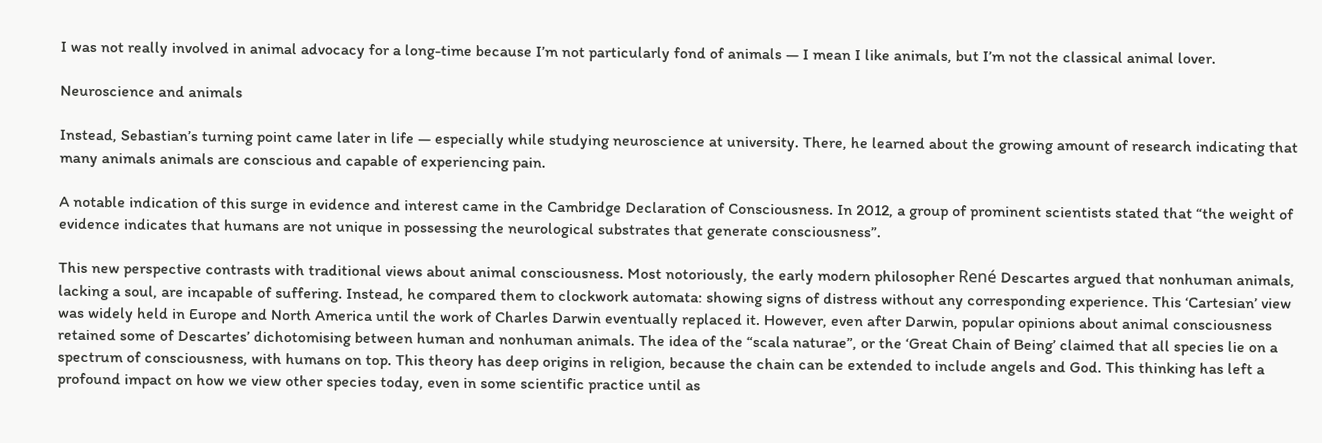I was not really involved in animal advocacy for a long-time because I’m not particularly fond of animals — I mean I like animals, but I’m not the classical animal lover.

Neuroscience and animals

Instead, Sebastian’s turning point came later in life — especially while studying neuroscience at university. There, he learned about the growing amount of research indicating that many animals animals are conscious and capable of experiencing pain.

A notable indication of this surge in evidence and interest came in the Cambridge Declaration of Consciousness. In 2012, a group of prominent scientists stated that “the weight of evidence indicates that humans are not unique in possessing the neurological substrates that generate consciousness”.

This new perspective contrasts with traditional views about animal consciousness. Most notoriously, the early modern philosopher René Descartes argued that nonhuman animals, lacking a soul, are incapable of suffering. Instead, he compared them to clockwork automata: showing signs of distress without any corresponding experience. This ‘Cartesian’ view was widely held in Europe and North America until the work of Charles Darwin eventually replaced it. However, even after Darwin, popular opinions about animal consciousness retained some of Descartes’ dichotomising between human and nonhuman animals. The idea of the “scala naturae”, or the ‘Great Chain of Being’ claimed that all species lie on a spectrum of consciousness, with humans on top. This theory has deep origins in religion, because the chain can be extended to include angels and God. This thinking has left a profound impact on how we view other species today, even in some scientific practice until as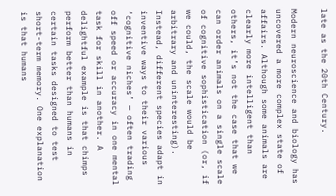late as the 20th Century.

Modern neuroscience and biology has uncovered a more complex state of affairs. Although some animals are clearly more intelligent than others, it’s not the case that we can order animals on a single scale of cognitive sophistication (or, if we could, the scale would be arbitrary and uninteresting). Instead, different species adapt in inventive ways to their various ‘cognitive niches’ — often trading off speed or accuracy in one mental task for skill in another. A delightful example is that chimps perform better than humans in certain tasks designed to test short-term memory. One explanation is that humans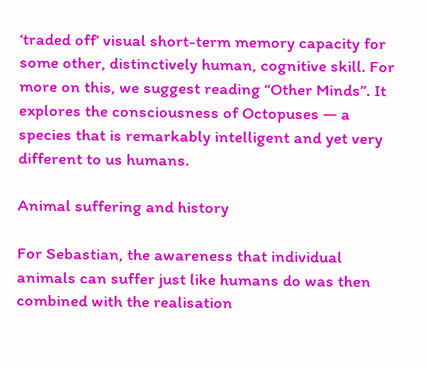‘traded off’ visual short-term memory capacity for some other, distinctively human, cognitive skill. For more on this, we suggest reading “Other Minds”. It explores the consciousness of Octopuses — a species that is remarkably intelligent and yet very different to us humans.

Animal suffering and history

For Sebastian, the awareness that individual animals can suffer just like humans do was then combined with the realisation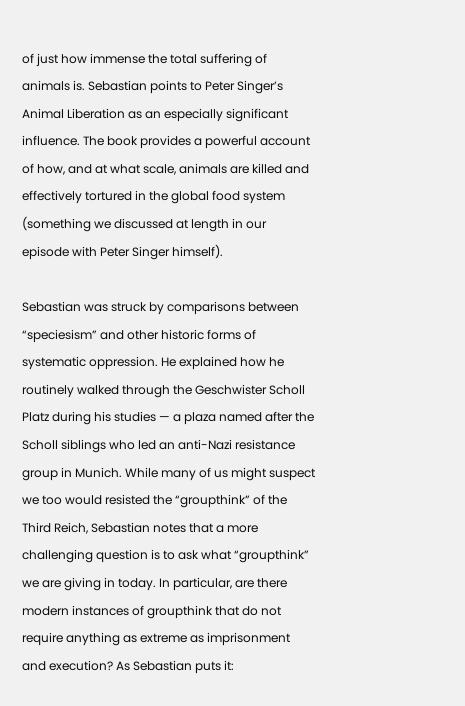of just how immense the total suffering of animals is. Sebastian points to Peter Singer’s Animal Liberation as an especially significant influence. The book provides a powerful account of how, and at what scale, animals are killed and effectively tortured in the global food system (something we discussed at length in our episode with Peter Singer himself).

Sebastian was struck by comparisons between “speciesism” and other historic forms of systematic oppression. He explained how he routinely walked through the Geschwister Scholl Platz during his studies — a plaza named after the Scholl siblings who led an anti-Nazi resistance group in Munich. While many of us might suspect we too would resisted the “groupthink” of the Third Reich, Sebastian notes that a more challenging question is to ask what “groupthink” we are giving in today. In particular, are there modern instances of groupthink that do not require anything as extreme as imprisonment and execution? As Sebastian puts it: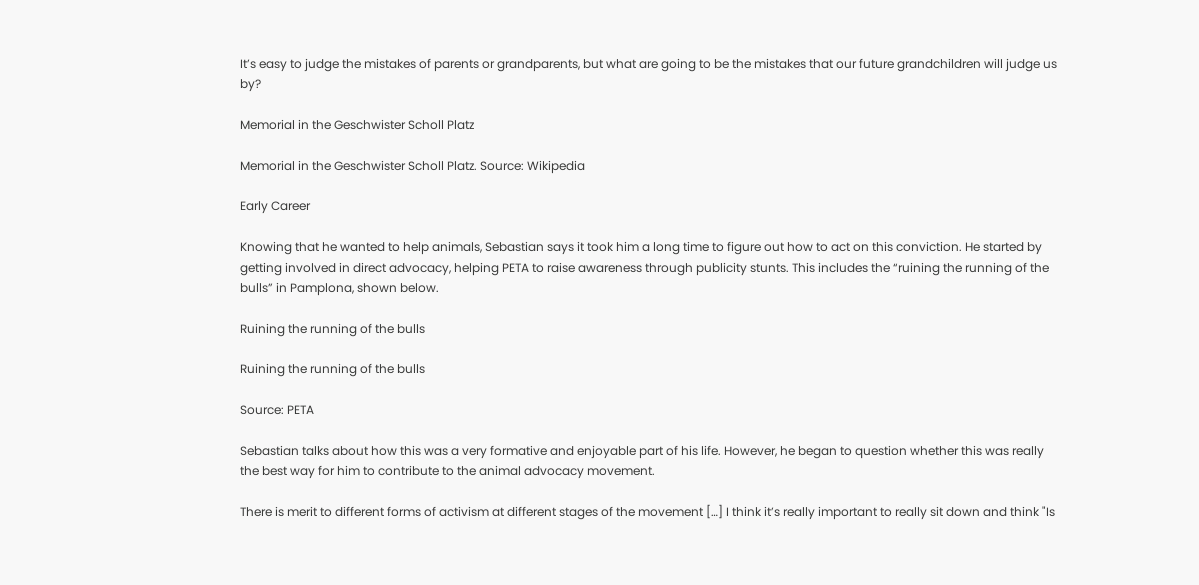It’s easy to judge the mistakes of parents or grandparents, but what are going to be the mistakes that our future grandchildren will judge us by?

Memorial in the Geschwister Scholl Platz

Memorial in the Geschwister Scholl Platz. Source: Wikipedia

Early Career

Knowing that he wanted to help animals, Sebastian says it took him a long time to figure out how to act on this conviction. He started by getting involved in direct advocacy, helping PETA to raise awareness through publicity stunts. This includes the “ruining the running of the bulls” in Pamplona, shown below.

Ruining the running of the bulls

Ruining the running of the bulls

Source: PETA

Sebastian talks about how this was a very formative and enjoyable part of his life. However, he began to question whether this was really the best way for him to contribute to the animal advocacy movement.

There is merit to different forms of activism at different stages of the movement […] I think it’s really important to really sit down and think "Is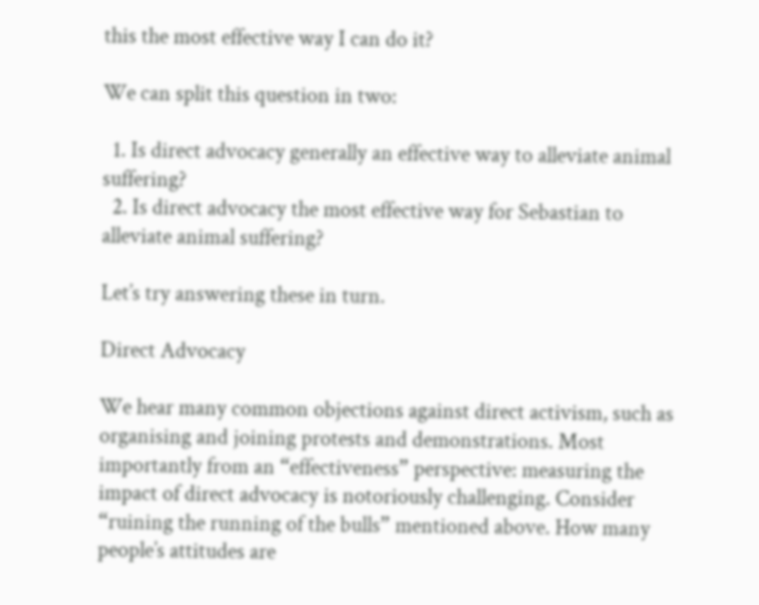this the most effective way I can do it?

We can split this question in two:

  1. Is direct advocacy generally an effective way to alleviate animal suffering?
  2. Is direct advocacy the most effective way for Sebastian to alleviate animal suffering?

Let’s try answering these in turn.

Direct Advocacy

We hear many common objections against direct activism, such as organising and joining protests and demonstrations. Most importantly from an “effectiveness” perspective: measuring the impact of direct advocacy is notoriously challenging. Consider “ruining the running of the bulls” mentioned above. How many people’s attitudes are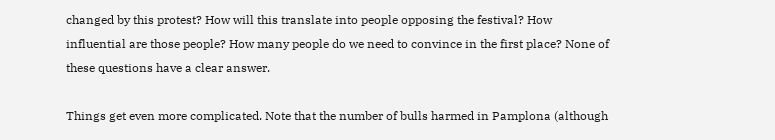changed by this protest? How will this translate into people opposing the festival? How influential are those people? How many people do we need to convince in the first place? None of these questions have a clear answer.

Things get even more complicated. Note that the number of bulls harmed in Pamplona (although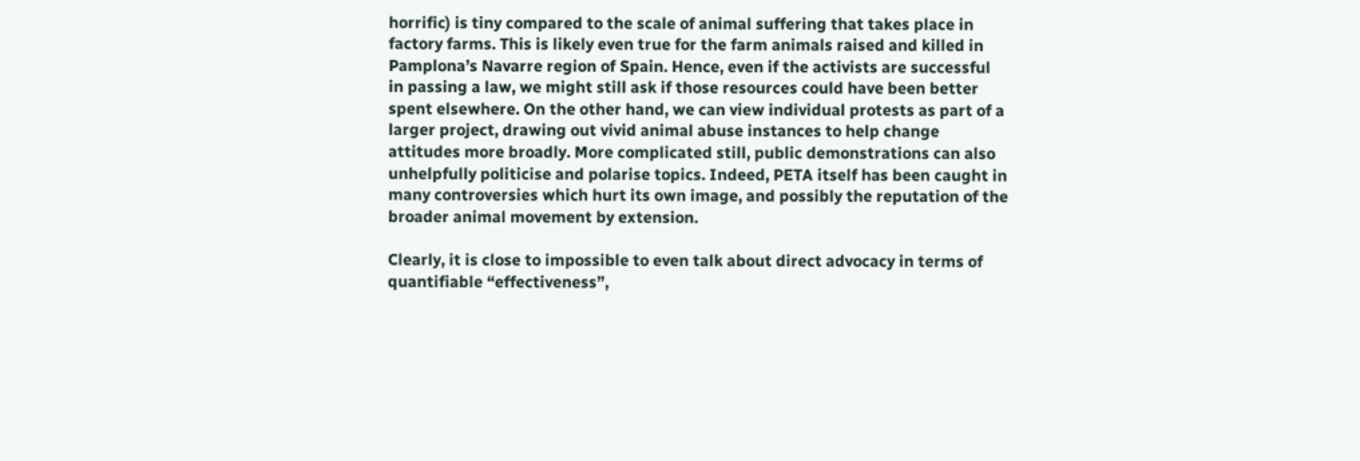horrific) is tiny compared to the scale of animal suffering that takes place in factory farms. This is likely even true for the farm animals raised and killed in Pamplona’s Navarre region of Spain. Hence, even if the activists are successful in passing a law, we might still ask if those resources could have been better spent elsewhere. On the other hand, we can view individual protests as part of a larger project, drawing out vivid animal abuse instances to help change attitudes more broadly. More complicated still, public demonstrations can also unhelpfully politicise and polarise topics. Indeed, PETA itself has been caught in many controversies which hurt its own image, and possibly the reputation of the broader animal movement by extension.

Clearly, it is close to impossible to even talk about direct advocacy in terms of quantifiable “effectiveness”,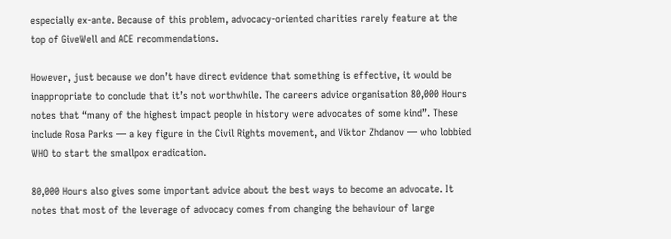especially ex-ante. Because of this problem, advocacy-oriented charities rarely feature at the top of GiveWell and ACE recommendations.

However, just because we don’t have direct evidence that something is effective, it would be inappropriate to conclude that it’s not worthwhile. The careers advice organisation 80,000 Hours notes that “many of the highest impact people in history were advocates of some kind”. These include Rosa Parks — a key figure in the Civil Rights movement, and Viktor Zhdanov — who lobbied WHO to start the smallpox eradication.

80,000 Hours also gives some important advice about the best ways to become an advocate. It notes that most of the leverage of advocacy comes from changing the behaviour of large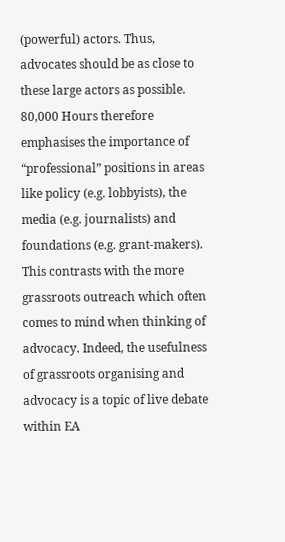(powerful) actors. Thus, advocates should be as close to these large actors as possible. 80,000 Hours therefore emphasises the importance of “professional” positions in areas like policy (e.g. lobbyists), the media (e.g. journalists) and foundations (e.g. grant-makers). This contrasts with the more grassroots outreach which often comes to mind when thinking of advocacy. Indeed, the usefulness of grassroots organising and advocacy is a topic of live debate within EA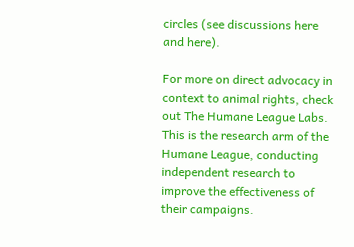circles (see discussions here and here).

For more on direct advocacy in context to animal rights, check out The Humane League Labs. This is the research arm of the Humane League, conducting independent research to improve the effectiveness of their campaigns.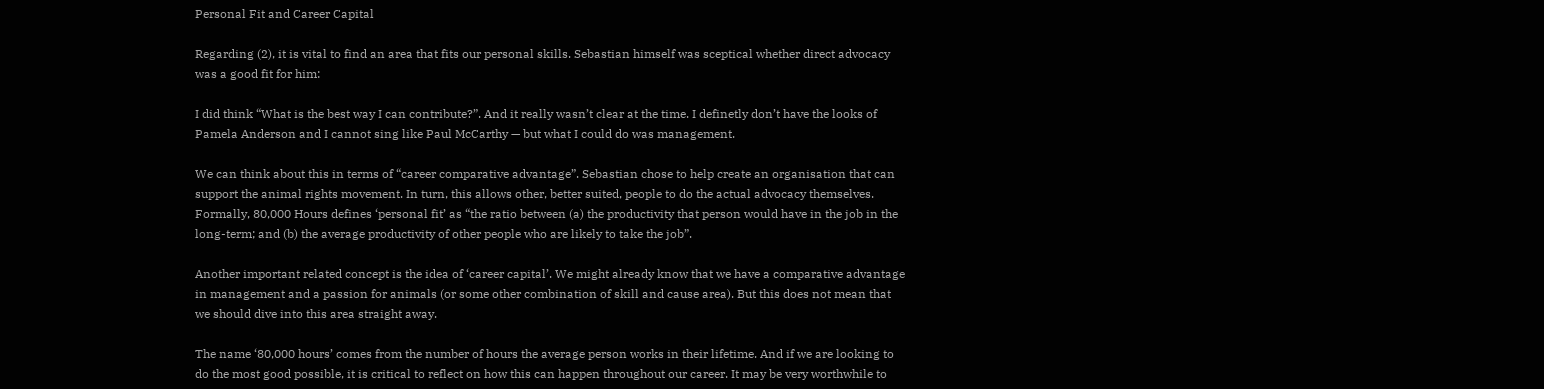Personal Fit and Career Capital

Regarding (2), it is vital to find an area that fits our personal skills. Sebastian himself was sceptical whether direct advocacy was a good fit for him:

I did think “What is the best way I can contribute?”. And it really wasn’t clear at the time. I definetly don’t have the looks of Pamela Anderson and I cannot sing like Paul McCarthy — but what I could do was management.

We can think about this in terms of “career comparative advantage”. Sebastian chose to help create an organisation that can support the animal rights movement. In turn, this allows other, better suited, people to do the actual advocacy themselves. Formally, 80,000 Hours defines ‘personal fit’ as “the ratio between (a) the productivity that person would have in the job in the long-term; and (b) the average productivity of other people who are likely to take the job”.

Another important related concept is the idea of ‘career capital’. We might already know that we have a comparative advantage in management and a passion for animals (or some other combination of skill and cause area). But this does not mean that we should dive into this area straight away.

The name ‘80,000 hours’ comes from the number of hours the average person works in their lifetime. And if we are looking to do the most good possible, it is critical to reflect on how this can happen throughout our career. It may be very worthwhile to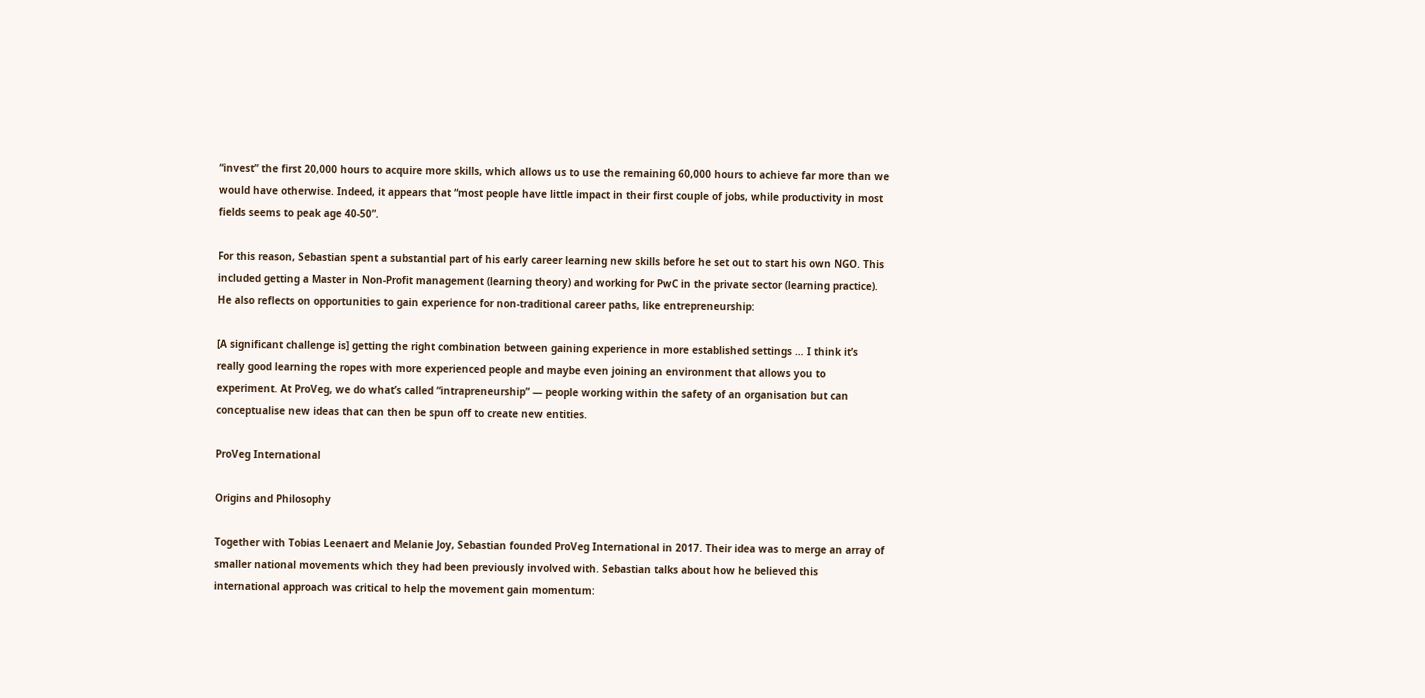“invest” the first 20,000 hours to acquire more skills, which allows us to use the remaining 60,000 hours to achieve far more than we would have otherwise. Indeed, it appears that “most people have little impact in their first couple of jobs, while productivity in most fields seems to peak age 40-50”.

For this reason, Sebastian spent a substantial part of his early career learning new skills before he set out to start his own NGO. This included getting a Master in Non-Profit management (learning theory) and working for PwC in the private sector (learning practice). He also reflects on opportunities to gain experience for non-traditional career paths, like entrepreneurship:

[A significant challenge is] getting the right combination between gaining experience in more established settings … I think it’s really good learning the ropes with more experienced people and maybe even joining an environment that allows you to experiment. At ProVeg, we do what’s called “intrapreneurship” — people working within the safety of an organisation but can conceptualise new ideas that can then be spun off to create new entities.

ProVeg International

Origins and Philosophy

Together with Tobias Leenaert and Melanie Joy, Sebastian founded ProVeg International in 2017. Their idea was to merge an array of smaller national movements which they had been previously involved with. Sebastian talks about how he believed this international approach was critical to help the movement gain momentum: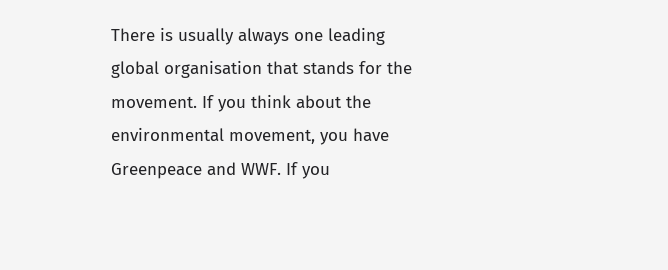There is usually always one leading global organisation that stands for the movement. If you think about the environmental movement, you have Greenpeace and WWF. If you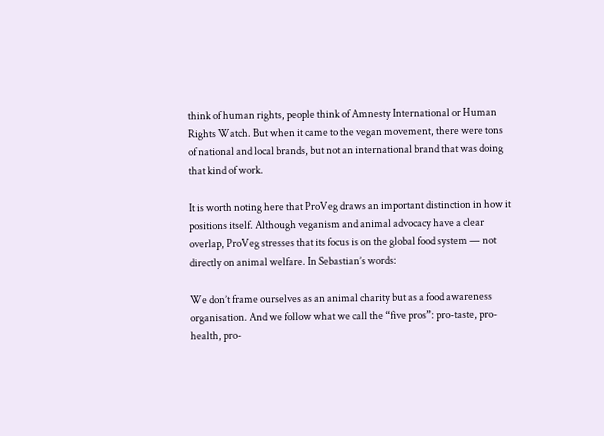think of human rights, people think of Amnesty International or Human Rights Watch. But when it came to the vegan movement, there were tons of national and local brands, but not an international brand that was doing that kind of work.

It is worth noting here that ProVeg draws an important distinction in how it positions itself. Although veganism and animal advocacy have a clear overlap, ProVeg stresses that its focus is on the global food system — not directly on animal welfare. In Sebastian’s words:

We don’t frame ourselves as an animal charity but as a food awareness organisation. And we follow what we call the “five pros”: pro-taste, pro-health, pro-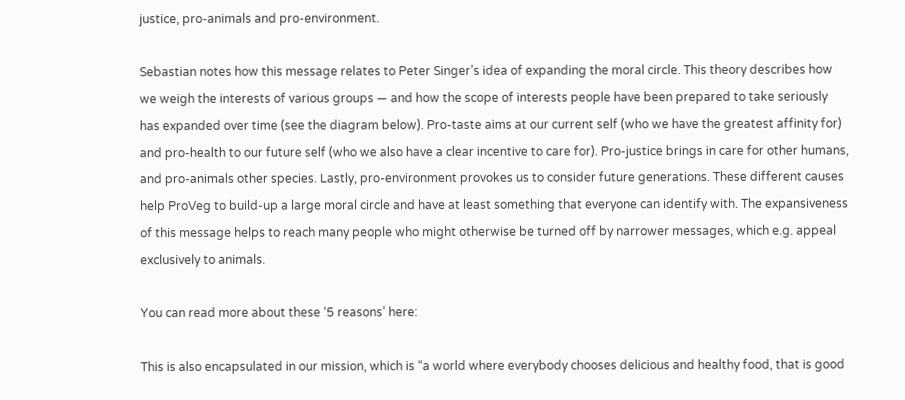justice, pro-animals and pro-environment.

Sebastian notes how this message relates to Peter Singer’s idea of expanding the moral circle. This theory describes how we weigh the interests of various groups — and how the scope of interests people have been prepared to take seriously has expanded over time (see the diagram below). Pro-taste aims at our current self (who we have the greatest affinity for) and pro-health to our future self (who we also have a clear incentive to care for). Pro-justice brings in care for other humans, and pro-animals other species. Lastly, pro-environment provokes us to consider future generations. These different causes help ProVeg to build-up a large moral circle and have at least something that everyone can identify with. The expansiveness of this message helps to reach many people who might otherwise be turned off by narrower messages, which e.g. appeal exclusively to animals.

You can read more about these ‘5 reasons’ here:

This is also encapsulated in our mission, which is “a world where everybody chooses delicious and healthy food, that is good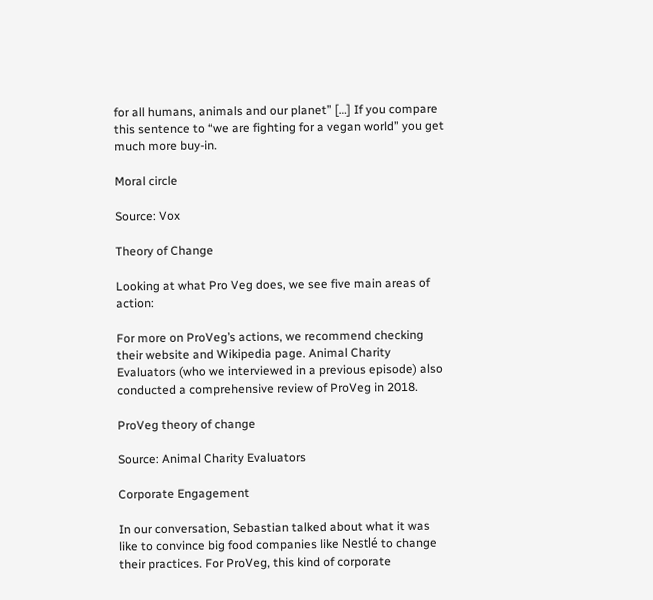for all humans, animals and our planet” […] If you compare this sentence to “we are fighting for a vegan world” you get much more buy-in.

Moral circle

Source: Vox

Theory of Change

Looking at what Pro Veg does, we see five main areas of action:

For more on ProVeg’s actions, we recommend checking their website and Wikipedia page. Animal Charity Evaluators (who we interviewed in a previous episode) also conducted a comprehensive review of ProVeg in 2018.

ProVeg theory of change

Source: Animal Charity Evaluators

Corporate Engagement

In our conversation, Sebastian talked about what it was like to convince big food companies like Nestlé to change their practices. For ProVeg, this kind of corporate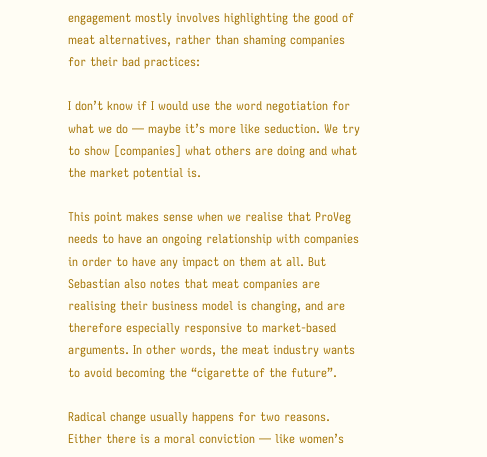engagement mostly involves highlighting the good of meat alternatives, rather than shaming companies for their bad practices:

I don’t know if I would use the word negotiation for what we do — maybe it’s more like seduction. We try to show [companies] what others are doing and what the market potential is.

This point makes sense when we realise that ProVeg needs to have an ongoing relationship with companies in order to have any impact on them at all. But Sebastian also notes that meat companies are realising their business model is changing, and are therefore especially responsive to market-based arguments. In other words, the meat industry wants to avoid becoming the “cigarette of the future”.

Radical change usually happens for two reasons. Either there is a moral conviction — like women’s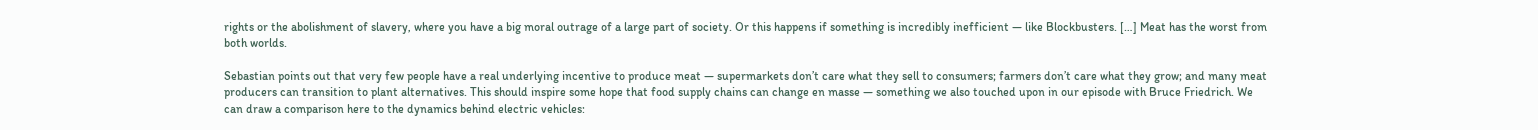rights or the abolishment of slavery, where you have a big moral outrage of a large part of society. Or this happens if something is incredibly inefficient — like Blockbusters. […] Meat has the worst from both worlds.

Sebastian points out that very few people have a real underlying incentive to produce meat — supermarkets don’t care what they sell to consumers; farmers don’t care what they grow; and many meat producers can transition to plant alternatives. This should inspire some hope that food supply chains can change en masse — something we also touched upon in our episode with Bruce Friedrich. We can draw a comparison here to the dynamics behind electric vehicles: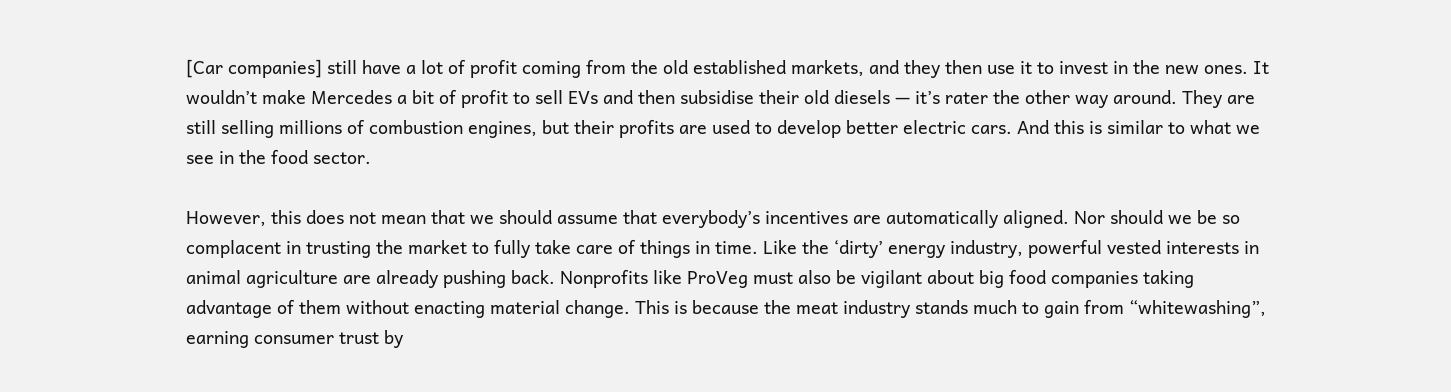[Car companies] still have a lot of profit coming from the old established markets, and they then use it to invest in the new ones. It wouldn’t make Mercedes a bit of profit to sell EVs and then subsidise their old diesels — it’s rater the other way around. They are still selling millions of combustion engines, but their profits are used to develop better electric cars. And this is similar to what we see in the food sector.

However, this does not mean that we should assume that everybody’s incentives are automatically aligned. Nor should we be so complacent in trusting the market to fully take care of things in time. Like the ‘dirty’ energy industry, powerful vested interests in animal agriculture are already pushing back. Nonprofits like ProVeg must also be vigilant about big food companies taking advantage of them without enacting material change. This is because the meat industry stands much to gain from “whitewashing”, earning consumer trust by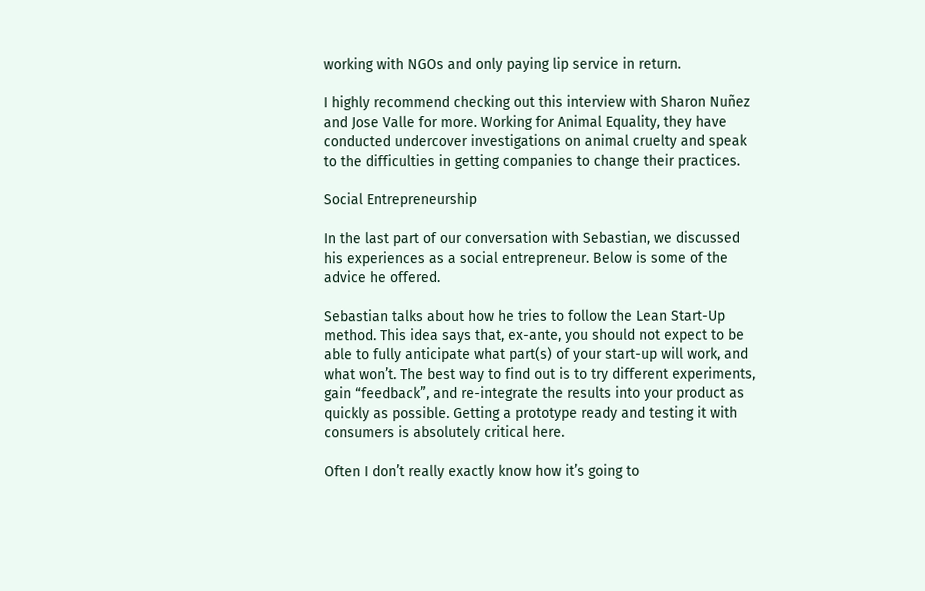working with NGOs and only paying lip service in return.

I highly recommend checking out this interview with Sharon Nuñez and Jose Valle for more. Working for Animal Equality, they have conducted undercover investigations on animal cruelty and speak to the difficulties in getting companies to change their practices.

Social Entrepreneurship

In the last part of our conversation with Sebastian, we discussed his experiences as a social entrepreneur. Below is some of the advice he offered.

Sebastian talks about how he tries to follow the Lean Start-Up method. This idea says that, ex-ante, you should not expect to be able to fully anticipate what part(s) of your start-up will work, and what won’t. The best way to find out is to try different experiments, gain “feedback”, and re-integrate the results into your product as quickly as possible. Getting a prototype ready and testing it with consumers is absolutely critical here.

Often I don’t really exactly know how it’s going to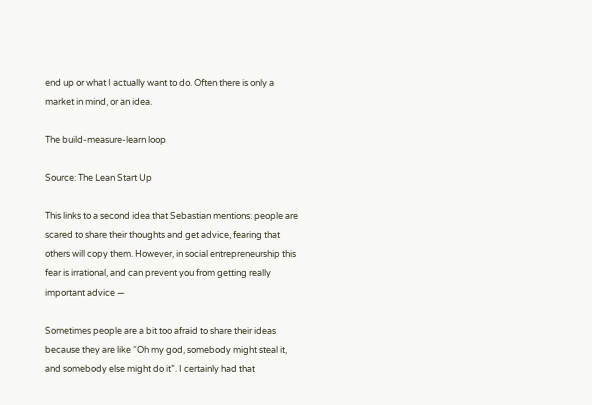end up or what I actually want to do. Often there is only a market in mind, or an idea.

The build-measure-learn loop

Source: The Lean Start Up

This links to a second idea that Sebastian mentions: people are scared to share their thoughts and get advice, fearing that others will copy them. However, in social entrepreneurship this fear is irrational, and can prevent you from getting really important advice —

Sometimes people are a bit too afraid to share their ideas because they are like “Oh my god, somebody might steal it, and somebody else might do it”. I certainly had that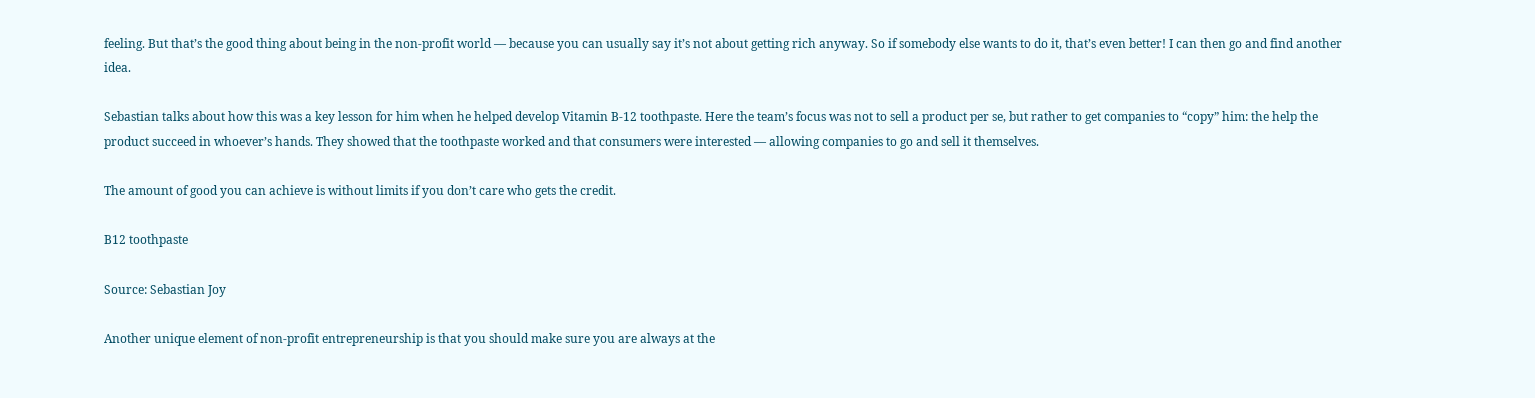feeling. But that’s the good thing about being in the non-profit world — because you can usually say it’s not about getting rich anyway. So if somebody else wants to do it, that’s even better! I can then go and find another idea.

Sebastian talks about how this was a key lesson for him when he helped develop Vitamin B-12 toothpaste. Here the team’s focus was not to sell a product per se, but rather to get companies to “copy” him: the help the product succeed in whoever’s hands. They showed that the toothpaste worked and that consumers were interested — allowing companies to go and sell it themselves.

The amount of good you can achieve is without limits if you don’t care who gets the credit.

B12 toothpaste

Source: Sebastian Joy

Another unique element of non-profit entrepreneurship is that you should make sure you are always at the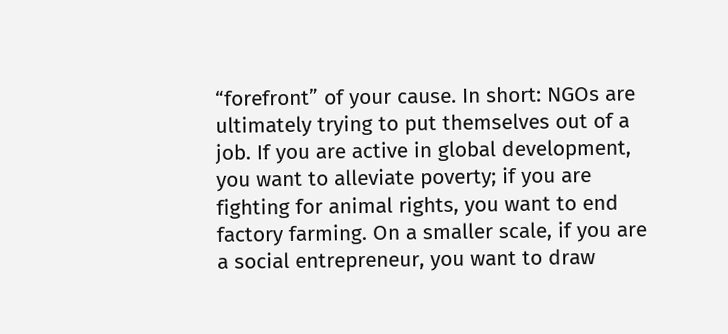“forefront” of your cause. In short: NGOs are ultimately trying to put themselves out of a job. If you are active in global development, you want to alleviate poverty; if you are fighting for animal rights, you want to end factory farming. On a smaller scale, if you are a social entrepreneur, you want to draw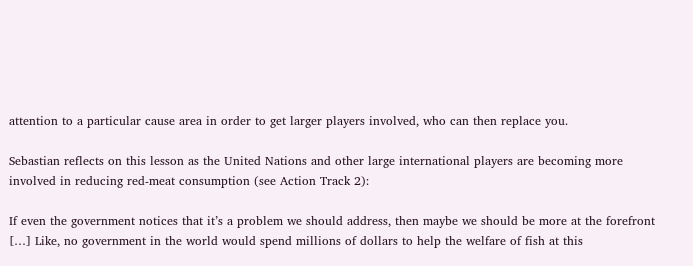attention to a particular cause area in order to get larger players involved, who can then replace you.

Sebastian reflects on this lesson as the United Nations and other large international players are becoming more involved in reducing red-meat consumption (see Action Track 2):

If even the government notices that it’s a problem we should address, then maybe we should be more at the forefront […] Like, no government in the world would spend millions of dollars to help the welfare of fish at this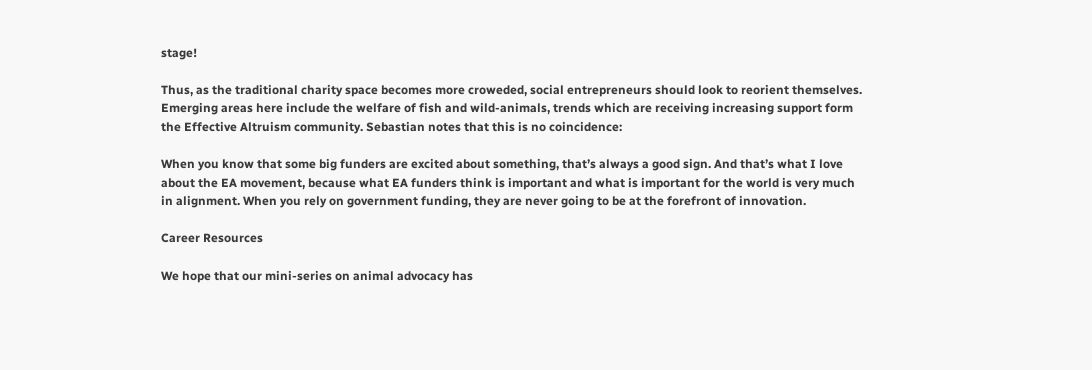stage!

Thus, as the traditional charity space becomes more croweded, social entrepreneurs should look to reorient themselves. Emerging areas here include the welfare of fish and wild-animals, trends which are receiving increasing support form the Effective Altruism community. Sebastian notes that this is no coincidence:

When you know that some big funders are excited about something, that’s always a good sign. And that’s what I love about the EA movement, because what EA funders think is important and what is important for the world is very much in alignment. When you rely on government funding, they are never going to be at the forefront of innovation.

Career Resources

We hope that our mini-series on animal advocacy has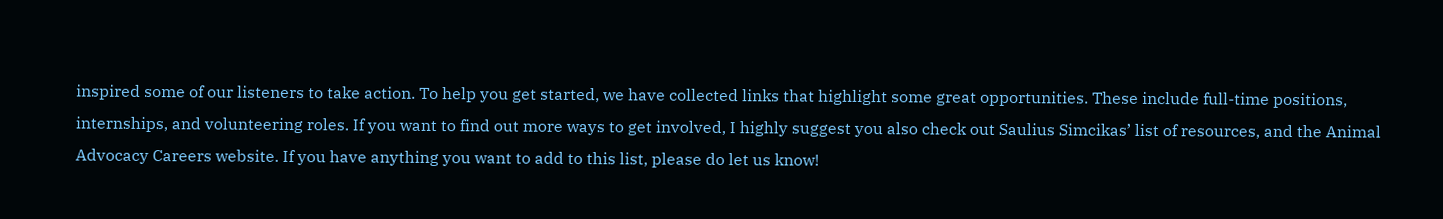inspired some of our listeners to take action. To help you get started, we have collected links that highlight some great opportunities. These include full-time positions, internships, and volunteering roles. If you want to find out more ways to get involved, I highly suggest you also check out Saulius Simcikas’ list of resources, and the Animal Advocacy Careers website. If you have anything you want to add to this list, please do let us know!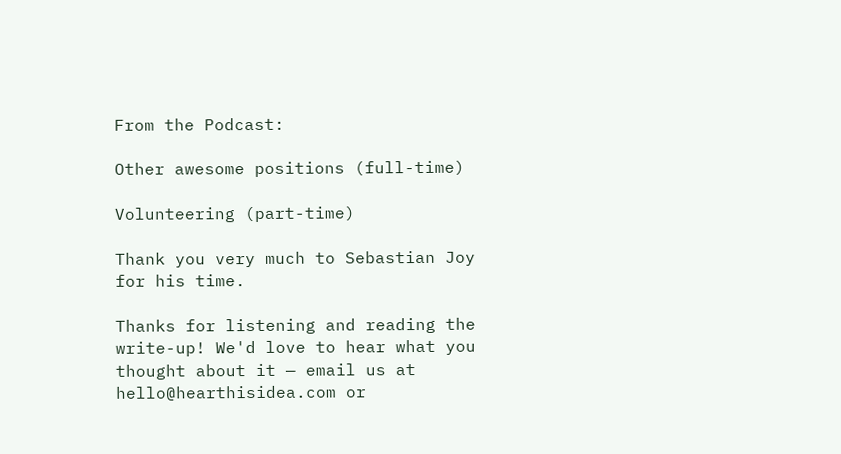From the Podcast:

Other awesome positions (full-time)

Volunteering (part-time)

Thank you very much to Sebastian Joy for his time.

Thanks for listening and reading the write-up! We'd love to hear what you thought about it — email us at hello@hearthisidea.com or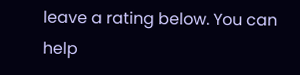leave a rating below. You can help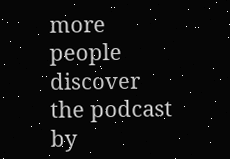more people discover the podcast by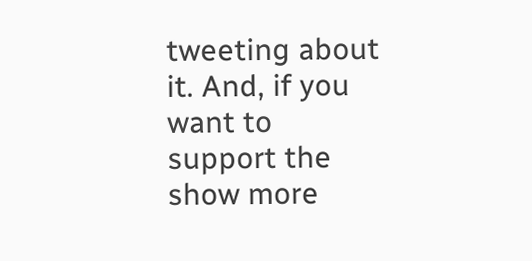tweeting about it. And, if you want to support the show more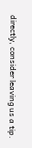directly, consider leaving us a tip.